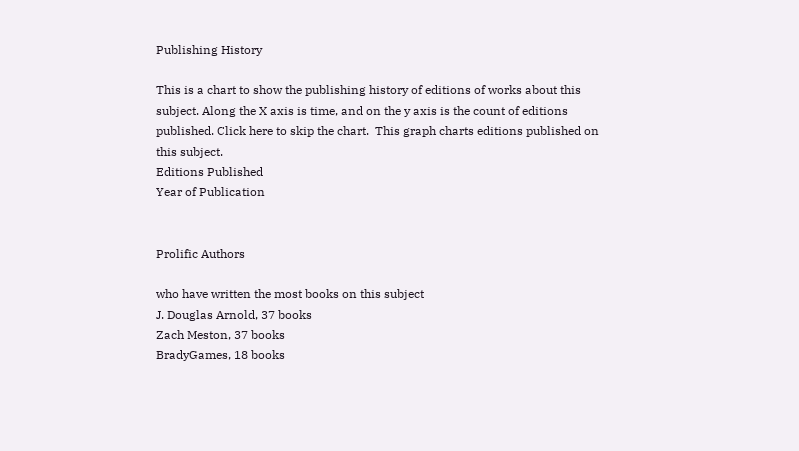Publishing History

This is a chart to show the publishing history of editions of works about this subject. Along the X axis is time, and on the y axis is the count of editions published. Click here to skip the chart.  This graph charts editions published on this subject.
Editions Published
Year of Publication


Prolific Authors

who have written the most books on this subject
J. Douglas Arnold, 37 books
Zach Meston, 37 books
BradyGames, 18 books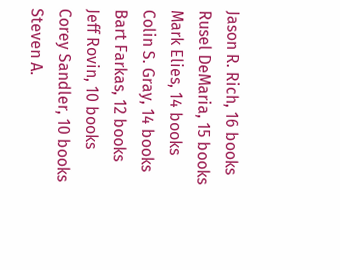Jason R. Rich, 16 books
Rusel DeMaria, 15 books
Mark Elies, 14 books
Colin S. Gray, 14 books
Bart Farkas, 12 books
Jeff Rovin, 10 books
Corey Sandler, 10 books
Steven A.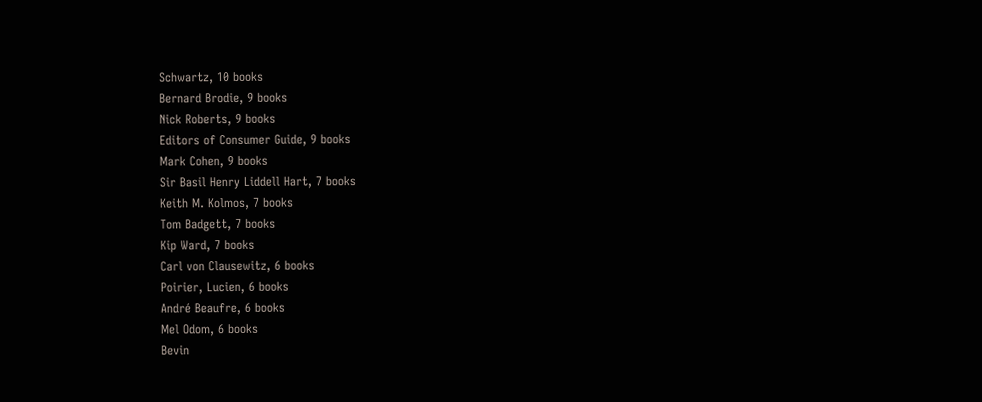Schwartz, 10 books
Bernard Brodie, 9 books
Nick Roberts, 9 books
Editors of Consumer Guide, 9 books
Mark Cohen, 9 books
Sir Basil Henry Liddell Hart, 7 books
Keith M. Kolmos, 7 books
Tom Badgett, 7 books
Kip Ward, 7 books
Carl von Clausewitz, 6 books
Poirier, Lucien, 6 books
André Beaufre, 6 books
Mel Odom, 6 books
Bevin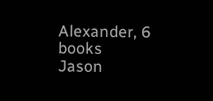Alexander, 6 books
Jason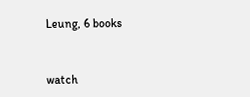Leung, 6 books


watch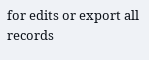for edits or export all records